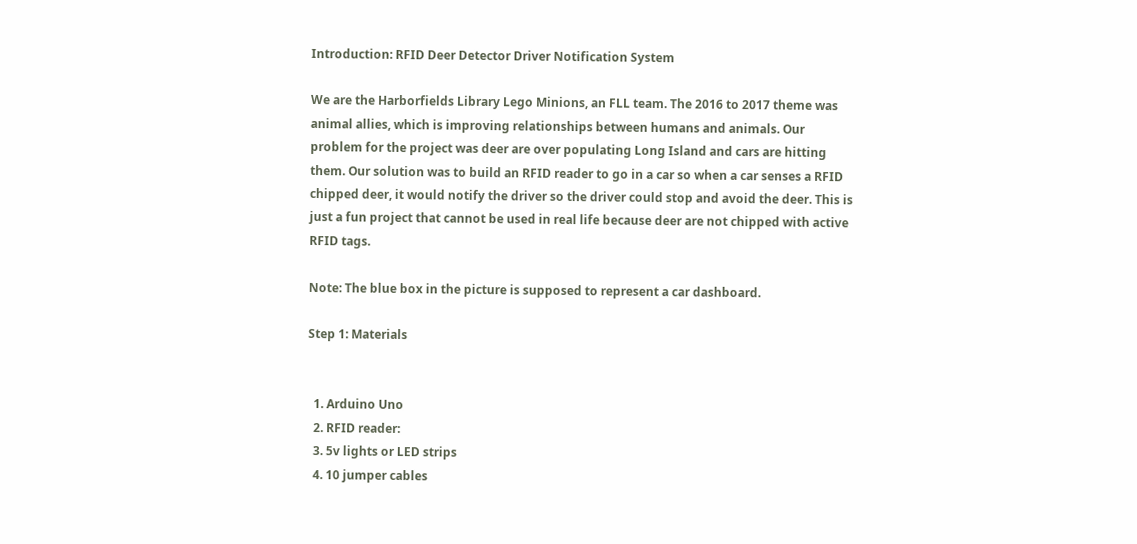Introduction: RFID Deer Detector Driver Notification System

We are the Harborfields Library Lego Minions, an FLL team. The 2016 to 2017 theme was animal allies, which is improving relationships between humans and animals. Our problem for the project was deer are over populating Long Island and cars are hitting them. Our solution was to build an RFID reader to go in a car so when a car senses a RFID chipped deer, it would notify the driver so the driver could stop and avoid the deer. This is just a fun project that cannot be used in real life because deer are not chipped with active RFID tags.

Note: The blue box in the picture is supposed to represent a car dashboard.

Step 1: Materials


  1. Arduino Uno
  2. RFID reader:
  3. 5v lights or LED strips
  4. 10 jumper cables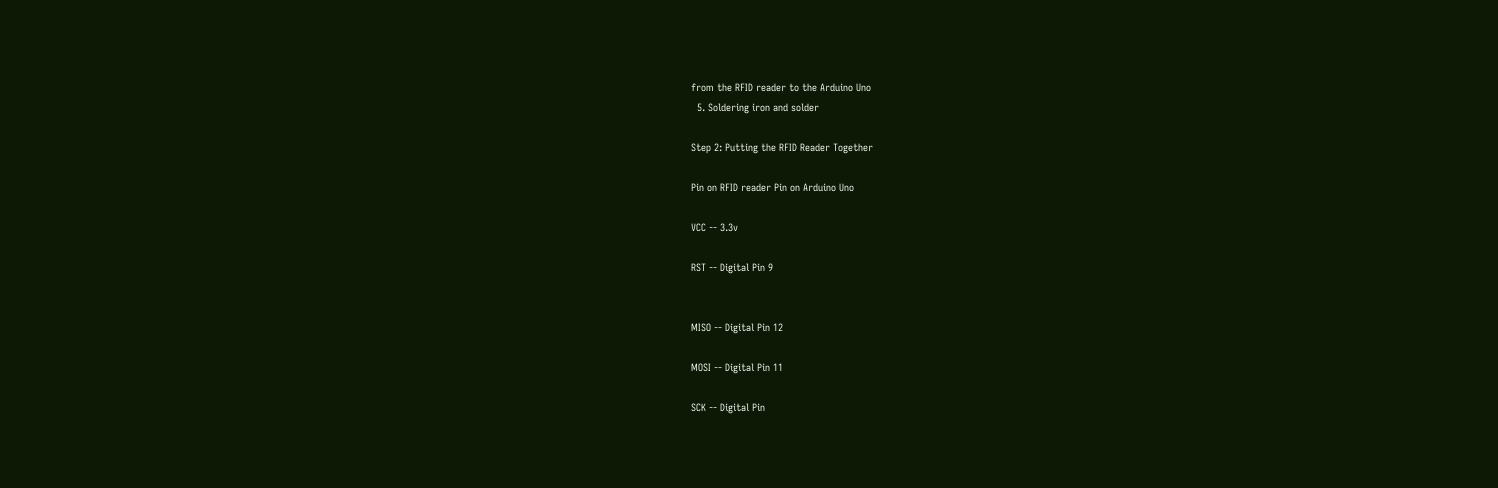from the RFID reader to the Arduino Uno
  5. Soldering iron and solder

Step 2: Putting the RFID Reader Together

Pin on RFID reader Pin on Arduino Uno

VCC -- 3.3v

RST -- Digital Pin 9


MISO -- Digital Pin 12

MOSI -- Digital Pin 11

SCK -- Digital Pin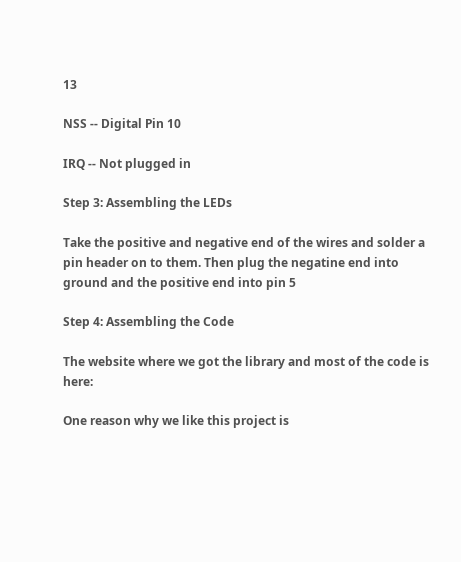13

NSS -- Digital Pin 10

IRQ -- Not plugged in

Step 3: Assembling the LEDs

Take the positive and negative end of the wires and solder a pin header on to them. Then plug the negatine end into ground and the positive end into pin 5

Step 4: Assembling the Code

The website where we got the library and most of the code is here:

One reason why we like this project is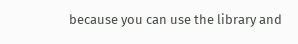because you can use the library and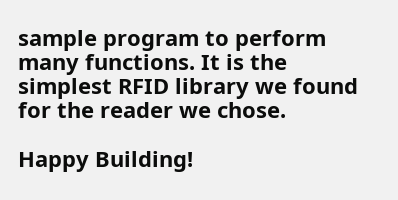sample program to perform many functions. It is the simplest RFID library we found for the reader we chose.

Happy Building!